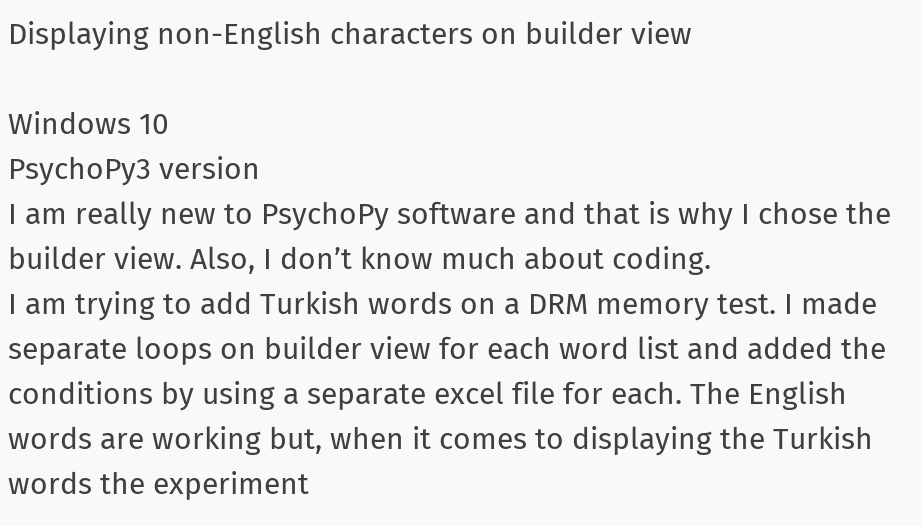Displaying non-English characters on builder view

Windows 10
PsychoPy3 version
I am really new to PsychoPy software and that is why I chose the builder view. Also, I don’t know much about coding.
I am trying to add Turkish words on a DRM memory test. I made separate loops on builder view for each word list and added the conditions by using a separate excel file for each. The English words are working but, when it comes to displaying the Turkish words the experiment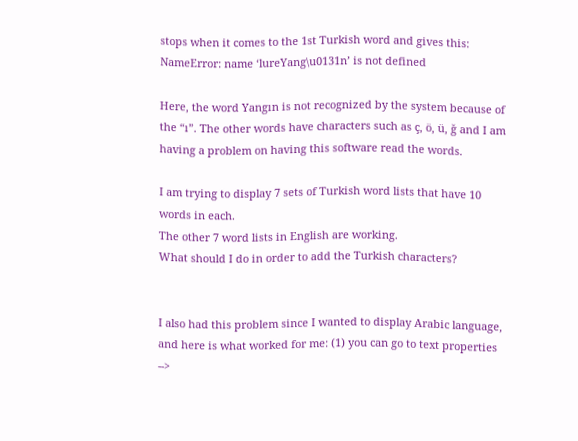stops when it comes to the 1st Turkish word and gives this:
NameError: name ‘lureYang\u0131n’ is not defined

Here, the word Yangın is not recognized by the system because of the “ı”. The other words have characters such as ç, ö, ü, ğ and I am having a problem on having this software read the words.

I am trying to display 7 sets of Turkish word lists that have 10 words in each.
The other 7 word lists in English are working.
What should I do in order to add the Turkish characters?


I also had this problem since I wanted to display Arabic language, and here is what worked for me: (1) you can go to text properties -->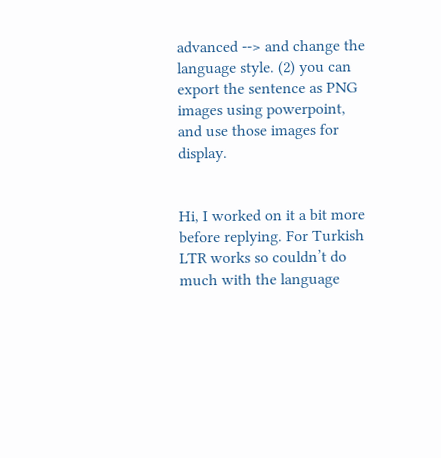advanced --> and change the language style. (2) you can export the sentence as PNG images using powerpoint, and use those images for display.


Hi, I worked on it a bit more before replying. For Turkish LTR works so couldn’t do much with the language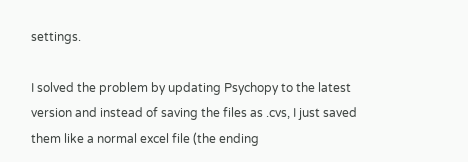settings.

I solved the problem by updating Psychopy to the latest version and instead of saving the files as .cvs, I just saved them like a normal excel file (the ending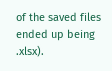of the saved files ended up being .xlsx).